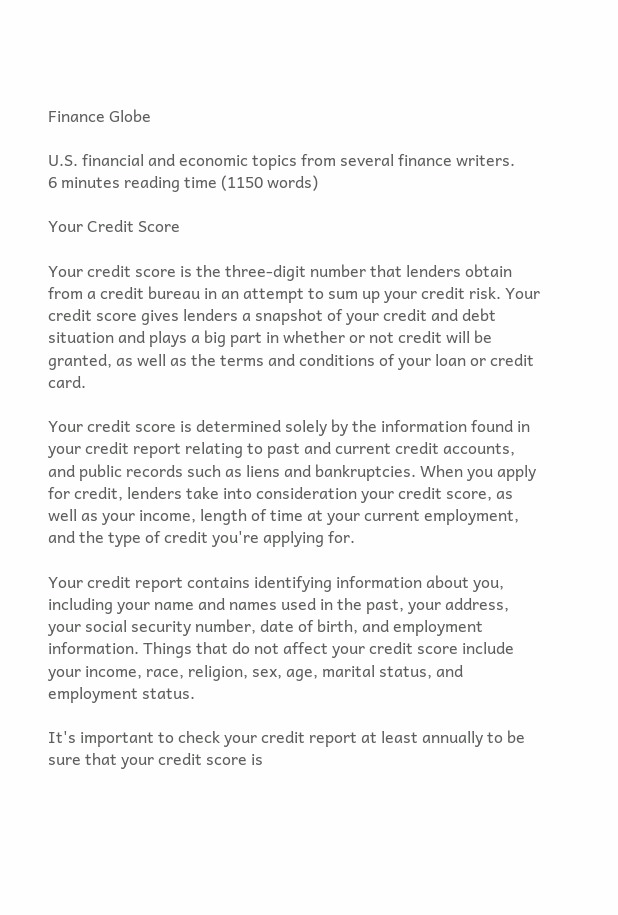Finance Globe

U.S. financial and economic topics from several finance writers.
6 minutes reading time (1150 words)

Your Credit Score

Your credit score is the three-digit number that lenders obtain from a credit bureau in an attempt to sum up your credit risk. Your credit score gives lenders a snapshot of your credit and debt situation and plays a big part in whether or not credit will be granted, as well as the terms and conditions of your loan or credit card.

Your credit score is determined solely by the information found in your credit report relating to past and current credit accounts, and public records such as liens and bankruptcies. When you apply for credit, lenders take into consideration your credit score, as well as your income, length of time at your current employment, and the type of credit you're applying for.

Your credit report contains identifying information about you, including your name and names used in the past, your address, your social security number, date of birth, and employment information. Things that do not affect your credit score include your income, race, religion, sex, age, marital status, and employment status.

It's important to check your credit report at least annually to be sure that your credit score is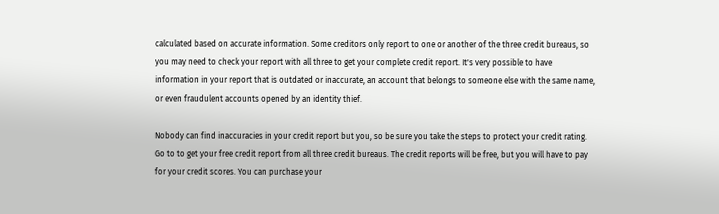calculated based on accurate information. Some creditors only report to one or another of the three credit bureaus, so you may need to check your report with all three to get your complete credit report. It's very possible to have information in your report that is outdated or inaccurate, an account that belongs to someone else with the same name, or even fraudulent accounts opened by an identity thief.

Nobody can find inaccuracies in your credit report but you, so be sure you take the steps to protect your credit rating. Go to to get your free credit report from all three credit bureaus. The credit reports will be free, but you will have to pay for your credit scores. You can purchase your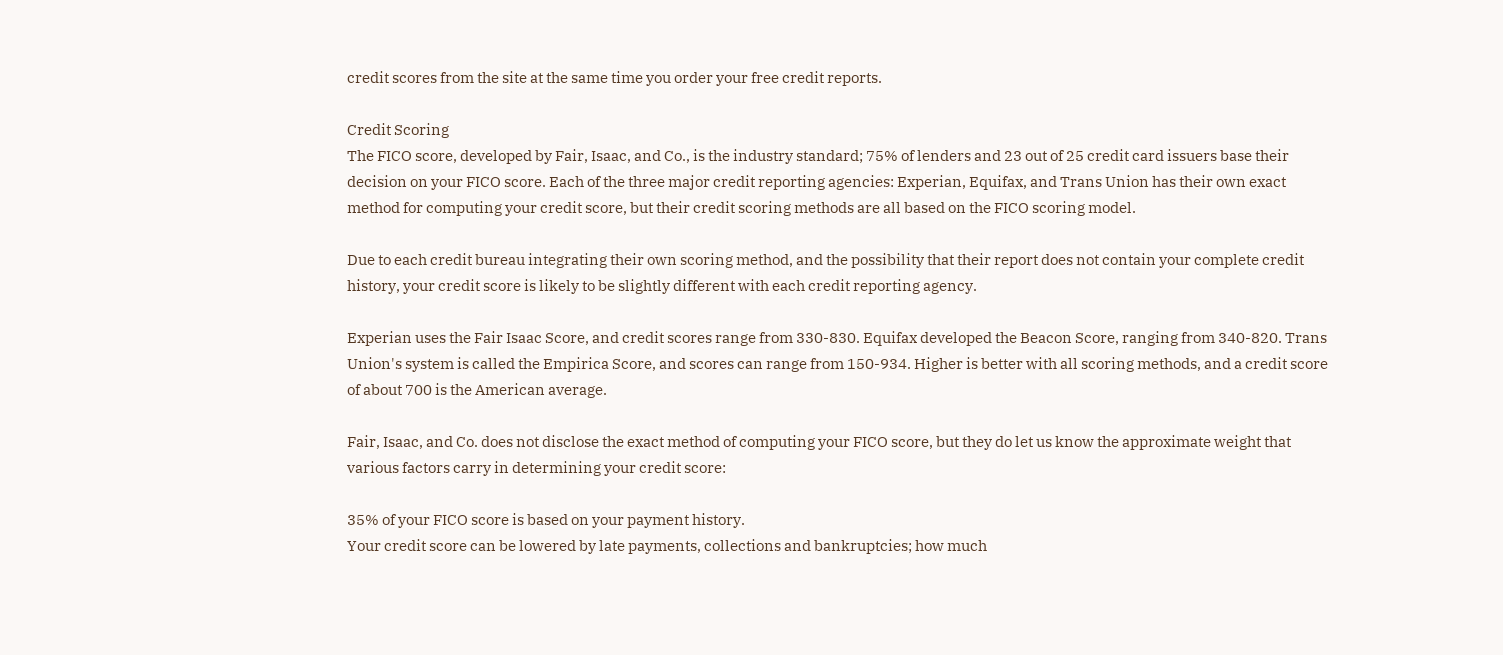credit scores from the site at the same time you order your free credit reports.

Credit Scoring
The FICO score, developed by Fair, Isaac, and Co., is the industry standard; 75% of lenders and 23 out of 25 credit card issuers base their decision on your FICO score. Each of the three major credit reporting agencies: Experian, Equifax, and Trans Union has their own exact method for computing your credit score, but their credit scoring methods are all based on the FICO scoring model.

Due to each credit bureau integrating their own scoring method, and the possibility that their report does not contain your complete credit history, your credit score is likely to be slightly different with each credit reporting agency.

Experian uses the Fair Isaac Score, and credit scores range from 330-830. Equifax developed the Beacon Score, ranging from 340-820. Trans Union's system is called the Empirica Score, and scores can range from 150-934. Higher is better with all scoring methods, and a credit score of about 700 is the American average.

Fair, Isaac, and Co. does not disclose the exact method of computing your FICO score, but they do let us know the approximate weight that various factors carry in determining your credit score:

35% of your FICO score is based on your payment history.
Your credit score can be lowered by late payments, collections and bankruptcies; how much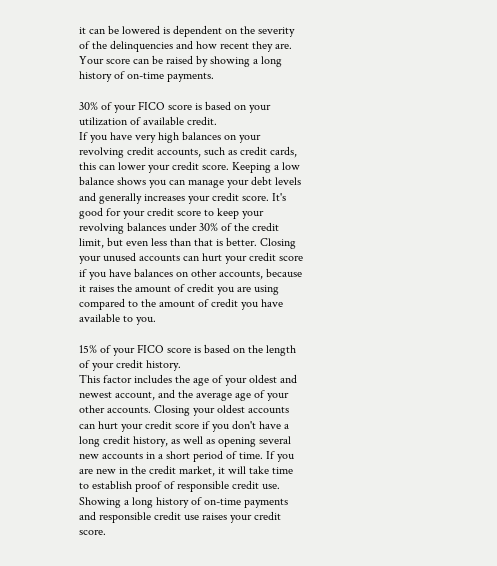it can be lowered is dependent on the severity of the delinquencies and how recent they are. Your score can be raised by showing a long history of on-time payments.

30% of your FICO score is based on your utilization of available credit.
If you have very high balances on your revolving credit accounts, such as credit cards, this can lower your credit score. Keeping a low balance shows you can manage your debt levels and generally increases your credit score. It's good for your credit score to keep your revolving balances under 30% of the credit limit, but even less than that is better. Closing your unused accounts can hurt your credit score if you have balances on other accounts, because it raises the amount of credit you are using compared to the amount of credit you have available to you.

15% of your FICO score is based on the length of your credit history.
This factor includes the age of your oldest and newest account, and the average age of your other accounts. Closing your oldest accounts can hurt your credit score if you don't have a long credit history, as well as opening several new accounts in a short period of time. If you are new in the credit market, it will take time to establish proof of responsible credit use. Showing a long history of on-time payments and responsible credit use raises your credit score.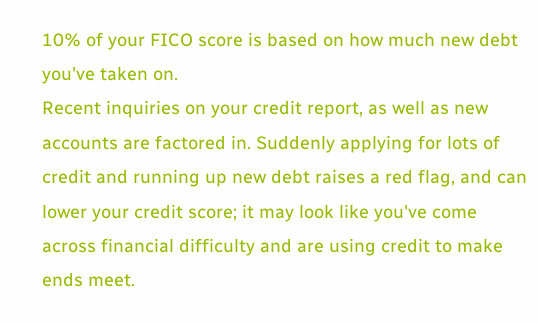10% of your FICO score is based on how much new debt you've taken on.
Recent inquiries on your credit report, as well as new accounts are factored in. Suddenly applying for lots of credit and running up new debt raises a red flag, and can lower your credit score; it may look like you've come across financial difficulty and are using credit to make ends meet.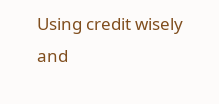Using credit wisely and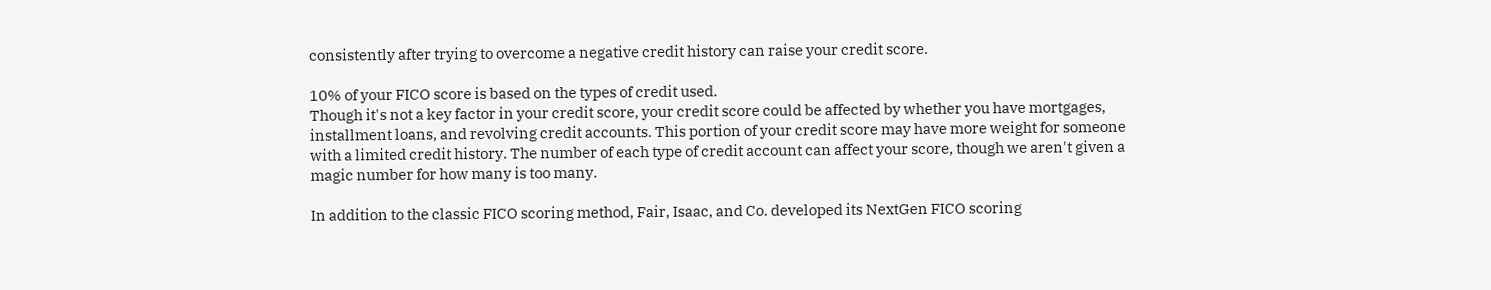consistently after trying to overcome a negative credit history can raise your credit score.

10% of your FICO score is based on the types of credit used.
Though it's not a key factor in your credit score, your credit score could be affected by whether you have mortgages, installment loans, and revolving credit accounts. This portion of your credit score may have more weight for someone with a limited credit history. The number of each type of credit account can affect your score, though we aren't given a magic number for how many is too many.

In addition to the classic FICO scoring method, Fair, Isaac, and Co. developed its NextGen FICO scoring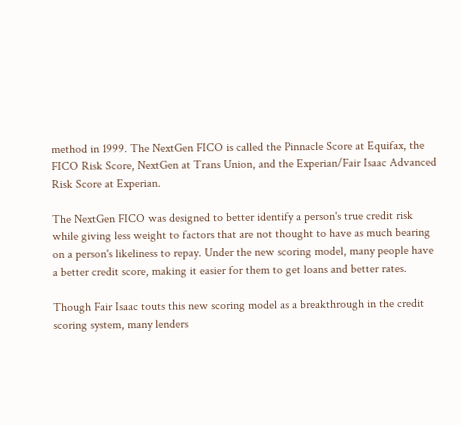method in 1999. The NextGen FICO is called the Pinnacle Score at Equifax, the FICO Risk Score, NextGen at Trans Union, and the Experian/Fair Isaac Advanced Risk Score at Experian.

The NextGen FICO was designed to better identify a person's true credit risk while giving less weight to factors that are not thought to have as much bearing on a person's likeliness to repay. Under the new scoring model, many people have a better credit score, making it easier for them to get loans and better rates.

Though Fair Isaac touts this new scoring model as a breakthrough in the credit scoring system, many lenders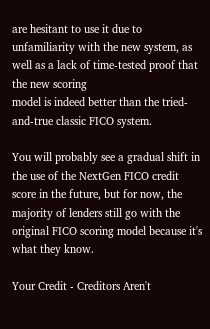are hesitant to use it due to unfamiliarity with the new system, as well as a lack of time-tested proof that the new scoring
model is indeed better than the tried-and-true classic FICO system.

You will probably see a gradual shift in the use of the NextGen FICO credit score in the future, but for now, the majority of lenders still go with the original FICO scoring model because it's what they know.

Your Credit - Creditors Aren't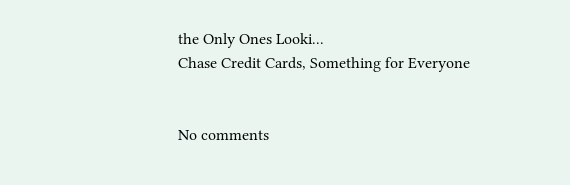the Only Ones Looki...
Chase Credit Cards, Something for Everyone


No comments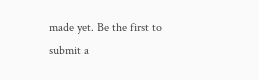made yet. Be the first to submit a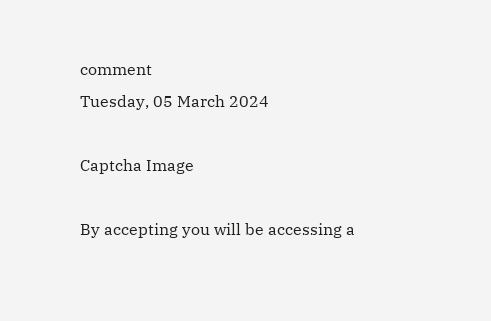comment
Tuesday, 05 March 2024

Captcha Image

By accepting you will be accessing a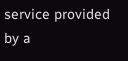service provided by a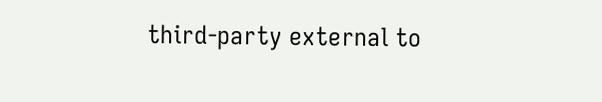third-party external to